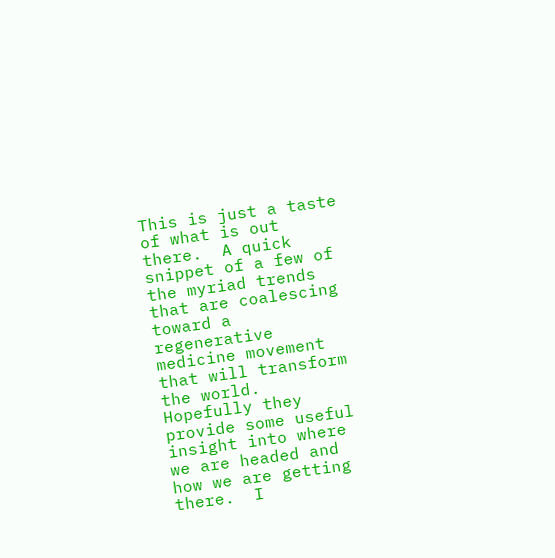This is just a taste of what is out there.  A quick snippet of a few of the myriad trends that are coalescing toward a regenerative medicine movement that will transform the world.  Hopefully they provide some useful insight into where we are headed and how we are getting there.  I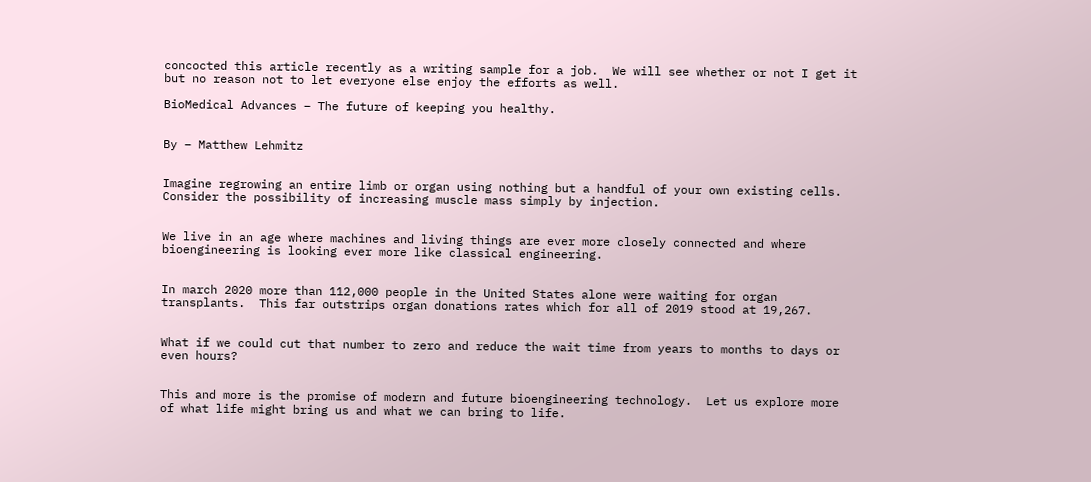concocted this article recently as a writing sample for a job.  We will see whether or not I get it but no reason not to let everyone else enjoy the efforts as well.

BioMedical Advances – The future of keeping you healthy.


By – Matthew Lehmitz


Imagine regrowing an entire limb or organ using nothing but a handful of your own existing cells.  Consider the possibility of increasing muscle mass simply by injection.


We live in an age where machines and living things are ever more closely connected and where bioengineering is looking ever more like classical engineering.


In march 2020 more than 112,000 people in the United States alone were waiting for organ transplants.  This far outstrips organ donations rates which for all of 2019 stood at 19,267.


What if we could cut that number to zero and reduce the wait time from years to months to days or even hours?


This and more is the promise of modern and future bioengineering technology.  Let us explore more of what life might bring us and what we can bring to life.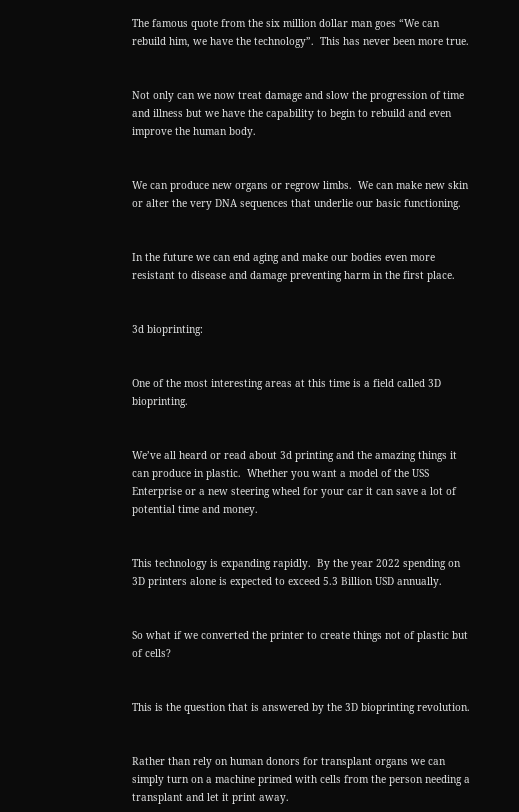The famous quote from the six million dollar man goes “We can rebuild him, we have the technology”.  This has never been more true.


Not only can we now treat damage and slow the progression of time and illness but we have the capability to begin to rebuild and even improve the human body.


We can produce new organs or regrow limbs.  We can make new skin or alter the very DNA sequences that underlie our basic functioning.


In the future we can end aging and make our bodies even more resistant to disease and damage preventing harm in the first place.


3d bioprinting:


One of the most interesting areas at this time is a field called 3D bioprinting.


We’ve all heard or read about 3d printing and the amazing things it can produce in plastic.  Whether you want a model of the USS Enterprise or a new steering wheel for your car it can save a lot of potential time and money.


This technology is expanding rapidly.  By the year 2022 spending on 3D printers alone is expected to exceed 5.3 Billion USD annually.


So what if we converted the printer to create things not of plastic but of cells?


This is the question that is answered by the 3D bioprinting revolution.


Rather than rely on human donors for transplant organs we can simply turn on a machine primed with cells from the person needing a transplant and let it print away.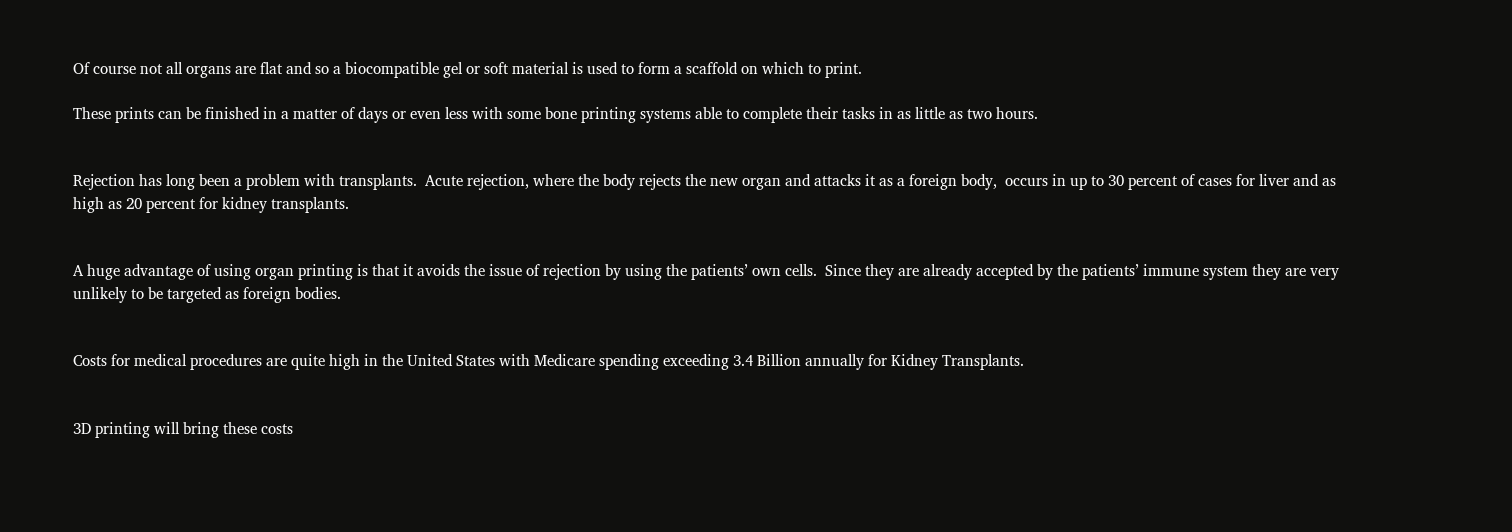Of course not all organs are flat and so a biocompatible gel or soft material is used to form a scaffold on which to print.

These prints can be finished in a matter of days or even less with some bone printing systems able to complete their tasks in as little as two hours.


Rejection has long been a problem with transplants.  Acute rejection, where the body rejects the new organ and attacks it as a foreign body,  occurs in up to 30 percent of cases for liver and as high as 20 percent for kidney transplants.


A huge advantage of using organ printing is that it avoids the issue of rejection by using the patients’ own cells.  Since they are already accepted by the patients’ immune system they are very unlikely to be targeted as foreign bodies.


Costs for medical procedures are quite high in the United States with Medicare spending exceeding 3.4 Billion annually for Kidney Transplants.


3D printing will bring these costs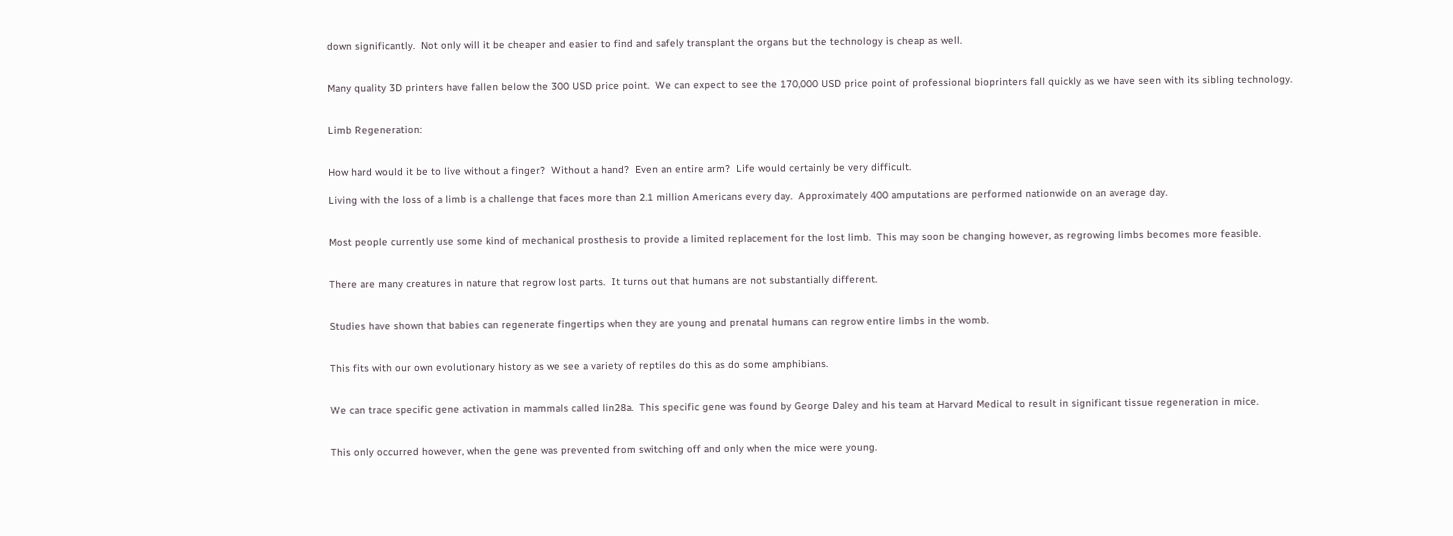down significantly.  Not only will it be cheaper and easier to find and safely transplant the organs but the technology is cheap as well.


Many quality 3D printers have fallen below the 300 USD price point.  We can expect to see the 170,000 USD price point of professional bioprinters fall quickly as we have seen with its sibling technology.


Limb Regeneration:


How hard would it be to live without a finger?  Without a hand?  Even an entire arm?  Life would certainly be very difficult.

Living with the loss of a limb is a challenge that faces more than 2.1 million Americans every day.  Approximately 400 amputations are performed nationwide on an average day.


Most people currently use some kind of mechanical prosthesis to provide a limited replacement for the lost limb.  This may soon be changing however, as regrowing limbs becomes more feasible.


There are many creatures in nature that regrow lost parts.  It turns out that humans are not substantially different.


Studies have shown that babies can regenerate fingertips when they are young and prenatal humans can regrow entire limbs in the womb.


This fits with our own evolutionary history as we see a variety of reptiles do this as do some amphibians.


We can trace specific gene activation in mammals called lin28a.  This specific gene was found by George Daley and his team at Harvard Medical to result in significant tissue regeneration in mice.


This only occurred however, when the gene was prevented from switching off and only when the mice were young.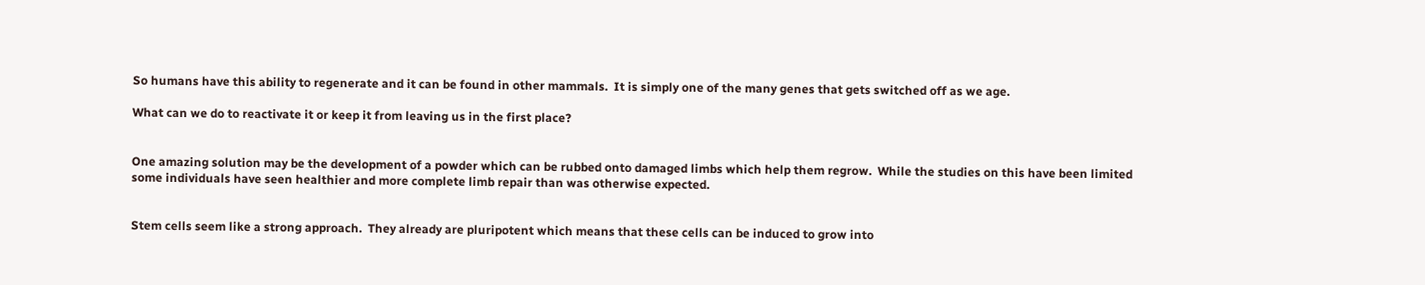So humans have this ability to regenerate and it can be found in other mammals.  It is simply one of the many genes that gets switched off as we age.

What can we do to reactivate it or keep it from leaving us in the first place?


One amazing solution may be the development of a powder which can be rubbed onto damaged limbs which help them regrow.  While the studies on this have been limited some individuals have seen healthier and more complete limb repair than was otherwise expected.


Stem cells seem like a strong approach.  They already are pluripotent which means that these cells can be induced to grow into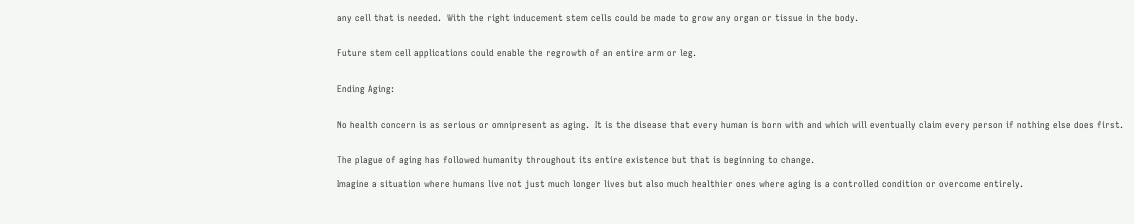any cell that is needed.  With the right inducement stem cells could be made to grow any organ or tissue in the body.


Future stem cell applications could enable the regrowth of an entire arm or leg.


Ending Aging:


No health concern is as serious or omnipresent as aging.  It is the disease that every human is born with and which will eventually claim every person if nothing else does first.


The plague of aging has followed humanity throughout its entire existence but that is beginning to change.

Imagine a situation where humans live not just much longer lives but also much healthier ones where aging is a controlled condition or overcome entirely.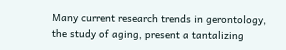Many current research trends in gerontology, the study of aging, present a tantalizing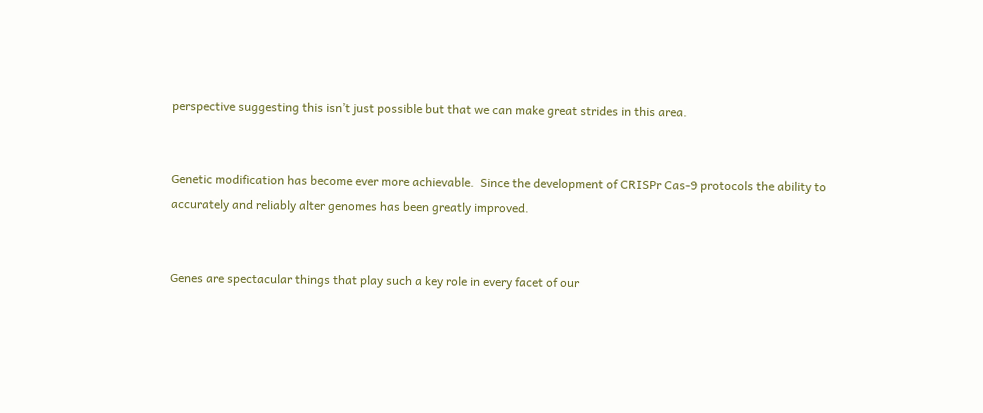perspective suggesting this isn’t just possible but that we can make great strides in this area.


Genetic modification has become ever more achievable.  Since the development of CRISPr Cas-9 protocols the ability to accurately and reliably alter genomes has been greatly improved.


Genes are spectacular things that play such a key role in every facet of our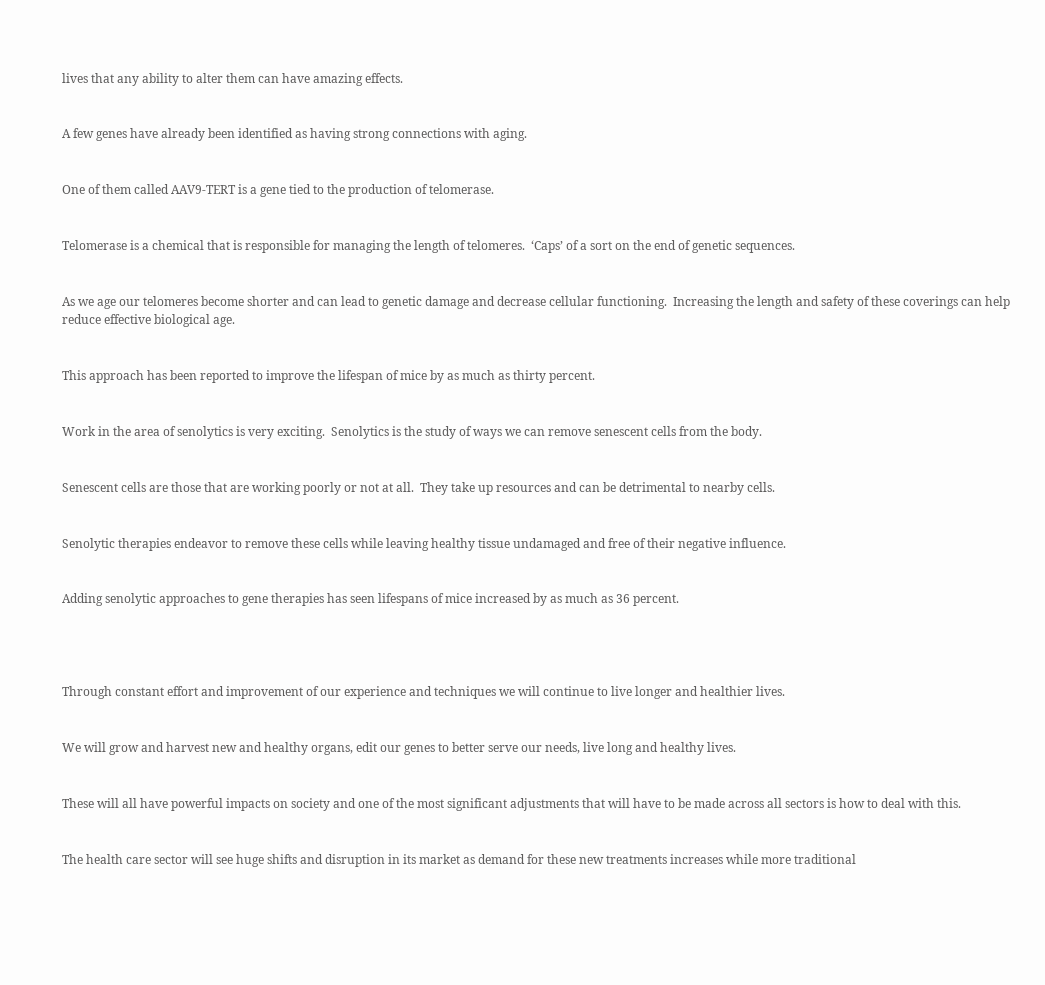lives that any ability to alter them can have amazing effects.


A few genes have already been identified as having strong connections with aging.


One of them called AAV9-TERT is a gene tied to the production of telomerase.


Telomerase is a chemical that is responsible for managing the length of telomeres.  ‘Caps’ of a sort on the end of genetic sequences.


As we age our telomeres become shorter and can lead to genetic damage and decrease cellular functioning.  Increasing the length and safety of these coverings can help reduce effective biological age.


This approach has been reported to improve the lifespan of mice by as much as thirty percent.


Work in the area of senolytics is very exciting.  Senolytics is the study of ways we can remove senescent cells from the body.


Senescent cells are those that are working poorly or not at all.  They take up resources and can be detrimental to nearby cells.


Senolytic therapies endeavor to remove these cells while leaving healthy tissue undamaged and free of their negative influence.


Adding senolytic approaches to gene therapies has seen lifespans of mice increased by as much as 36 percent.




Through constant effort and improvement of our experience and techniques we will continue to live longer and healthier lives.


We will grow and harvest new and healthy organs, edit our genes to better serve our needs, live long and healthy lives.


These will all have powerful impacts on society and one of the most significant adjustments that will have to be made across all sectors is how to deal with this.


The health care sector will see huge shifts and disruption in its market as demand for these new treatments increases while more traditional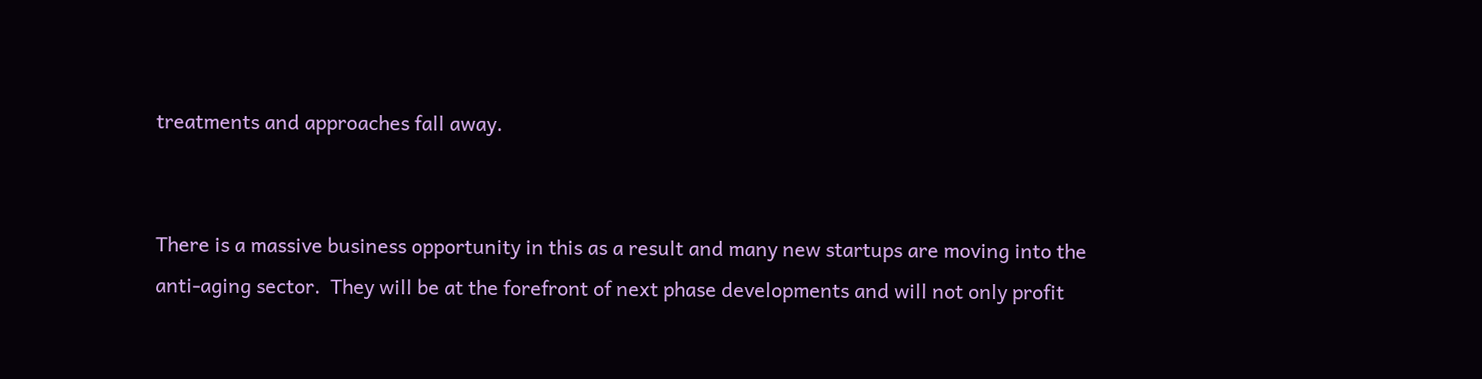treatments and approaches fall away.


There is a massive business opportunity in this as a result and many new startups are moving into the anti-aging sector.  They will be at the forefront of next phase developments and will not only profit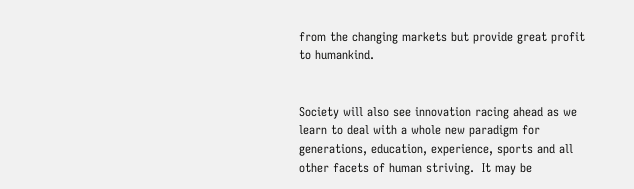from the changing markets but provide great profit to humankind.


Society will also see innovation racing ahead as we learn to deal with a whole new paradigm for generations, education, experience, sports and all other facets of human striving.  It may be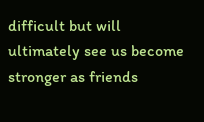difficult but will ultimately see us become stronger as friends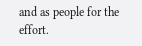and as people for the effort.